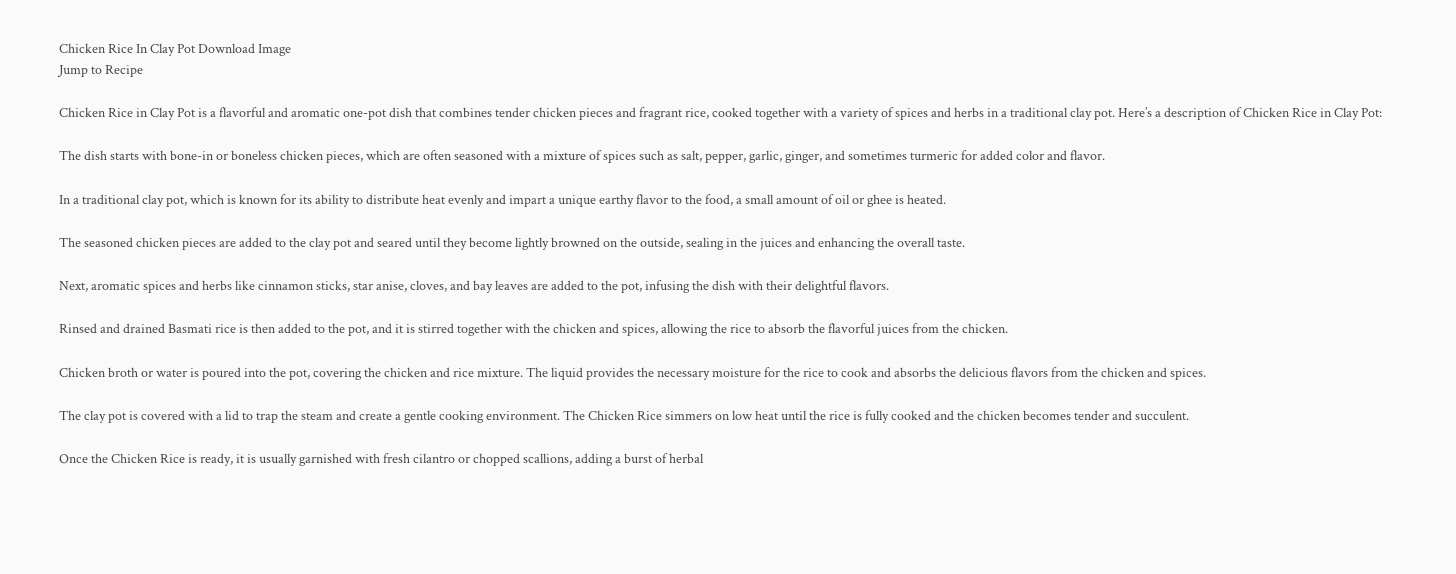Chicken Rice In Clay Pot Download Image
Jump to Recipe

Chicken Rice in Clay Pot is a flavorful and aromatic one-pot dish that combines tender chicken pieces and fragrant rice, cooked together with a variety of spices and herbs in a traditional clay pot. Here’s a description of Chicken Rice in Clay Pot:

The dish starts with bone-in or boneless chicken pieces, which are often seasoned with a mixture of spices such as salt, pepper, garlic, ginger, and sometimes turmeric for added color and flavor.

In a traditional clay pot, which is known for its ability to distribute heat evenly and impart a unique earthy flavor to the food, a small amount of oil or ghee is heated.

The seasoned chicken pieces are added to the clay pot and seared until they become lightly browned on the outside, sealing in the juices and enhancing the overall taste.

Next, aromatic spices and herbs like cinnamon sticks, star anise, cloves, and bay leaves are added to the pot, infusing the dish with their delightful flavors.

Rinsed and drained Basmati rice is then added to the pot, and it is stirred together with the chicken and spices, allowing the rice to absorb the flavorful juices from the chicken.

Chicken broth or water is poured into the pot, covering the chicken and rice mixture. The liquid provides the necessary moisture for the rice to cook and absorbs the delicious flavors from the chicken and spices.

The clay pot is covered with a lid to trap the steam and create a gentle cooking environment. The Chicken Rice simmers on low heat until the rice is fully cooked and the chicken becomes tender and succulent.

Once the Chicken Rice is ready, it is usually garnished with fresh cilantro or chopped scallions, adding a burst of herbal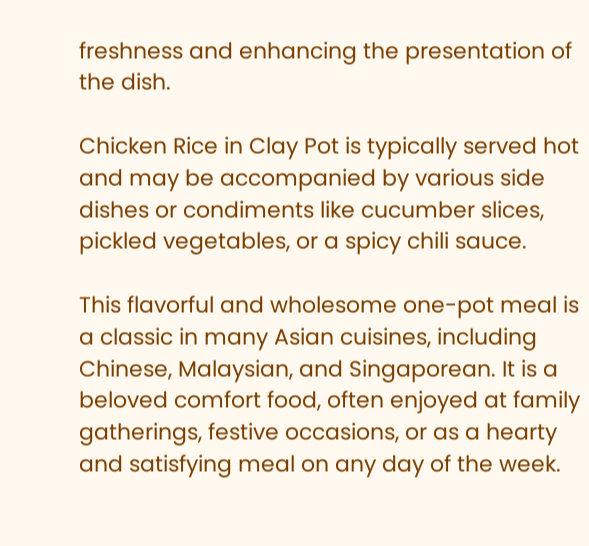freshness and enhancing the presentation of the dish.

Chicken Rice in Clay Pot is typically served hot and may be accompanied by various side dishes or condiments like cucumber slices, pickled vegetables, or a spicy chili sauce.

This flavorful and wholesome one-pot meal is a classic in many Asian cuisines, including Chinese, Malaysian, and Singaporean. It is a beloved comfort food, often enjoyed at family gatherings, festive occasions, or as a hearty and satisfying meal on any day of the week.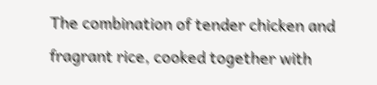The combination of tender chicken and fragrant rice, cooked together with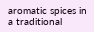aromatic spices in a traditional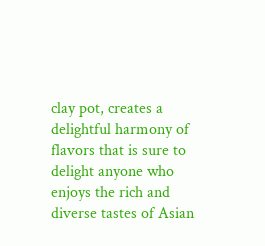clay pot, creates a delightful harmony of flavors that is sure to delight anyone who enjoys the rich and diverse tastes of Asian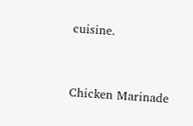cuisine.


Chicken Marinade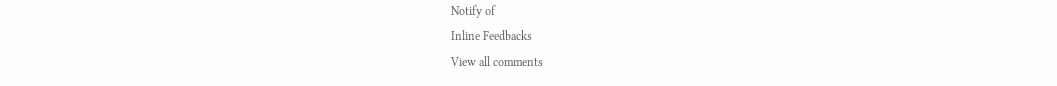Notify of
Inline Feedbacks
View all comments